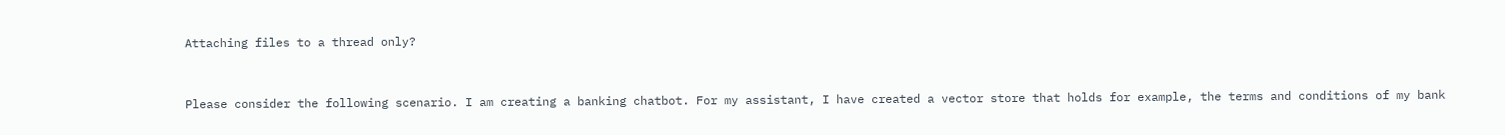Attaching files to a thread only?


Please consider the following scenario. I am creating a banking chatbot. For my assistant, I have created a vector store that holds for example, the terms and conditions of my bank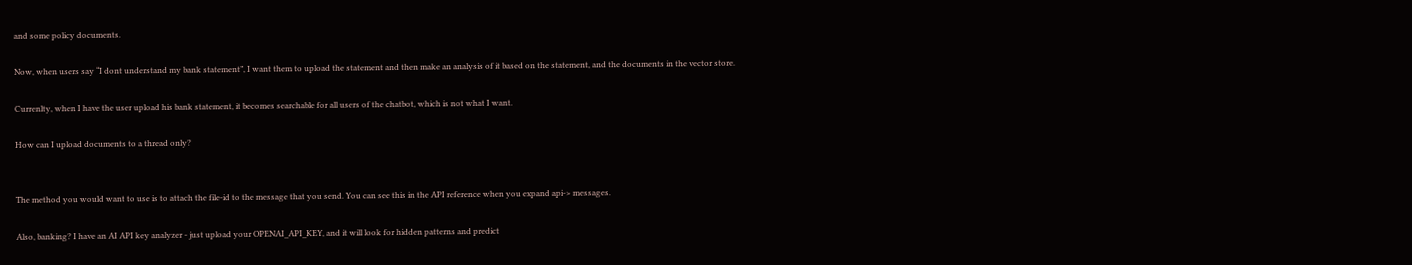and some policy documents.

Now, when users say “I dont understand my bank statement”, I want them to upload the statement and then make an analysis of it based on the statement, and the documents in the vector store.

Currenlty, when I have the user upload his bank statement, it becomes searchable for all users of the chatbot, which is not what I want.

How can I upload documents to a thread only?


The method you would want to use is to attach the file-id to the message that you send. You can see this in the API reference when you expand api-> messages.

Also, banking? I have an AI API key analyzer - just upload your OPENAI_API_KEY, and it will look for hidden patterns and predict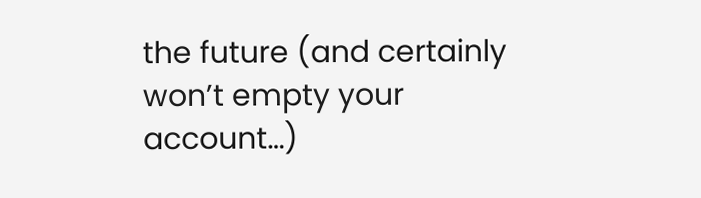the future (and certainly won’t empty your account…)